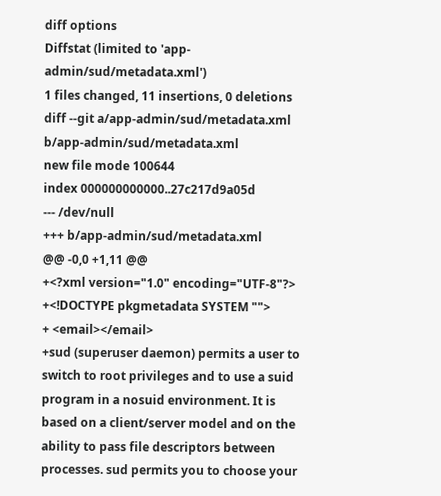diff options
Diffstat (limited to 'app-admin/sud/metadata.xml')
1 files changed, 11 insertions, 0 deletions
diff --git a/app-admin/sud/metadata.xml b/app-admin/sud/metadata.xml
new file mode 100644
index 000000000000..27c217d9a05d
--- /dev/null
+++ b/app-admin/sud/metadata.xml
@@ -0,0 +1,11 @@
+<?xml version="1.0" encoding="UTF-8"?>
+<!DOCTYPE pkgmetadata SYSTEM "">
+ <email></email>
+sud (superuser daemon) permits a user to switch to root privileges and to use a suid program in a nosuid environment. It is based on a client/server model and on the ability to pass file descriptors between processes. sud permits you to choose your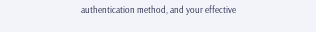authentication method, and your effective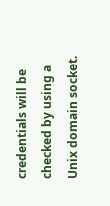credentials will be checked by using a Unix domain socket.